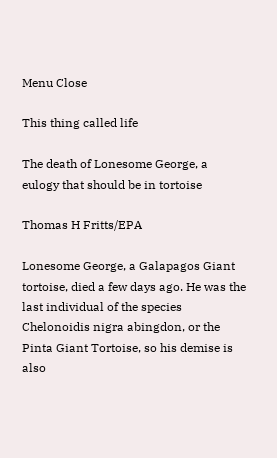Menu Close

This thing called life

The death of Lonesome George, a eulogy that should be in tortoise

Thomas H Fritts/EPA

Lonesome George, a Galapagos Giant tortoise, died a few days ago. He was the last individual of the species Chelonoidis nigra abingdon, or the Pinta Giant Tortoise, so his demise is also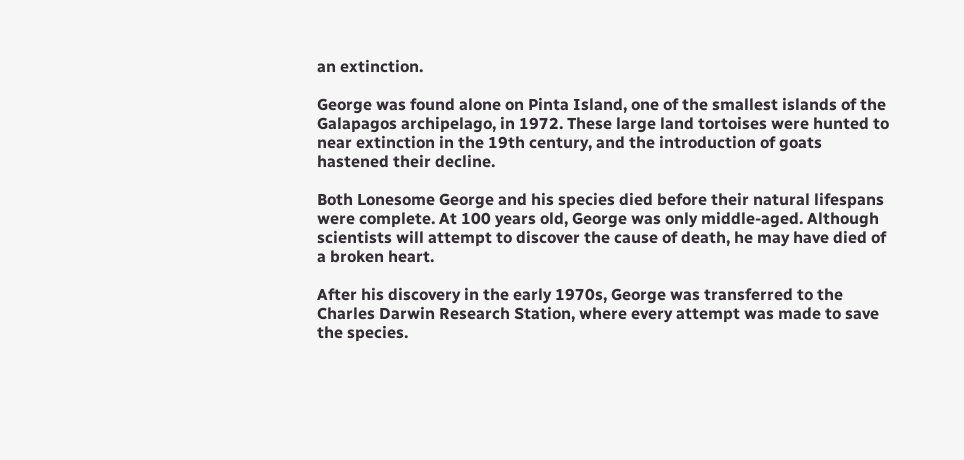an extinction.

George was found alone on Pinta Island, one of the smallest islands of the Galapagos archipelago, in 1972. These large land tortoises were hunted to near extinction in the 19th century, and the introduction of goats hastened their decline.

Both Lonesome George and his species died before their natural lifespans were complete. At 100 years old, George was only middle-aged. Although scientists will attempt to discover the cause of death, he may have died of a broken heart.

After his discovery in the early 1970s, George was transferred to the Charles Darwin Research Station, where every attempt was made to save the species.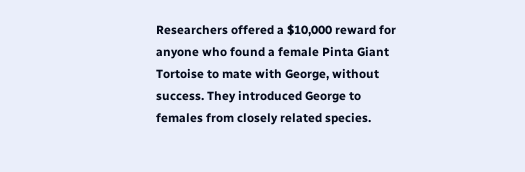Researchers offered a $10,000 reward for anyone who found a female Pinta Giant Tortoise to mate with George, without success. They introduced George to females from closely related species.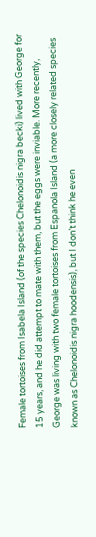Female tortoises from Isabela Island (of the species Chelonoidis nigra becki) lived with George for 15 years, and he did attempt to mate with them, but the eggs were inviable. More recently, George was living with two female tortoises from Espanola Island (a more closely related species known as Chelonoidis nigra hoodensis), but I don’t think he even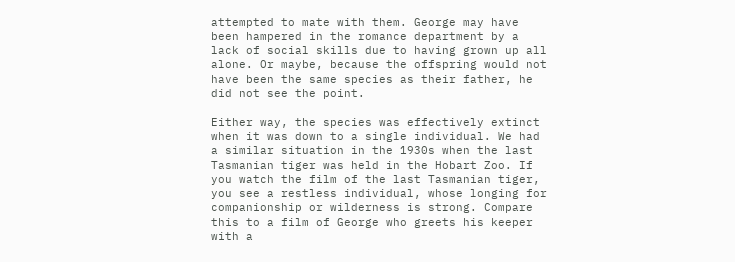attempted to mate with them. George may have been hampered in the romance department by a lack of social skills due to having grown up all alone. Or maybe, because the offspring would not have been the same species as their father, he did not see the point.

Either way, the species was effectively extinct when it was down to a single individual. We had a similar situation in the 1930s when the last Tasmanian tiger was held in the Hobart Zoo. If you watch the film of the last Tasmanian tiger, you see a restless individual, whose longing for companionship or wilderness is strong. Compare this to a film of George who greets his keeper with a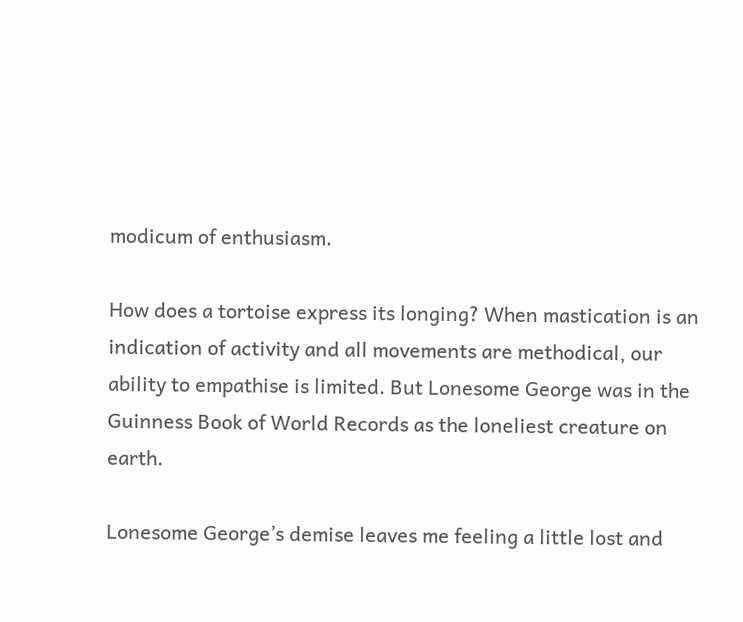modicum of enthusiasm.

How does a tortoise express its longing? When mastication is an indication of activity and all movements are methodical, our ability to empathise is limited. But Lonesome George was in the Guinness Book of World Records as the loneliest creature on earth.

Lonesome George’s demise leaves me feeling a little lost and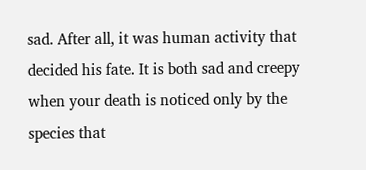sad. After all, it was human activity that decided his fate. It is both sad and creepy when your death is noticed only by the species that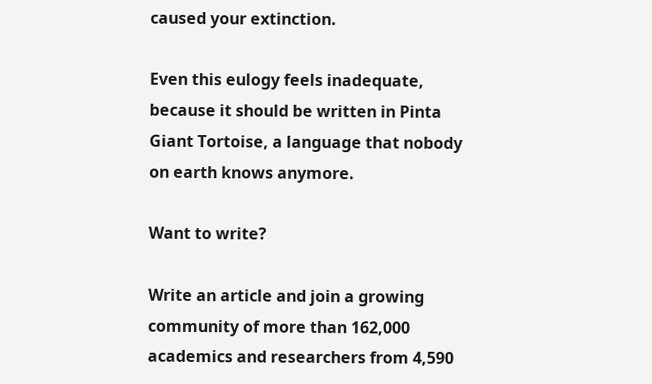caused your extinction.

Even this eulogy feels inadequate, because it should be written in Pinta Giant Tortoise, a language that nobody on earth knows anymore.

Want to write?

Write an article and join a growing community of more than 162,000 academics and researchers from 4,590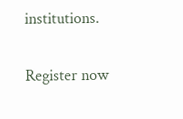institutions.

Register now